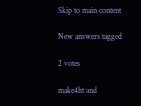Skip to main content

New answers tagged

2 votes

make4ht and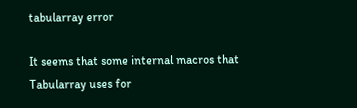tabularray error

It seems that some internal macros that Tabularray uses for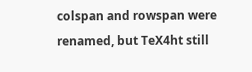colspan and rowspan were renamed, but TeX4ht still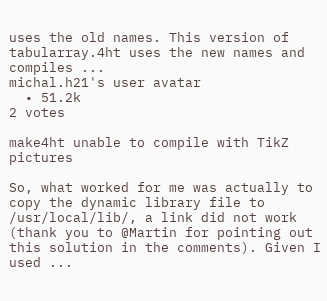uses the old names. This version of tabularray.4ht uses the new names and compiles ...
michal.h21's user avatar
  • 51.2k
2 votes

make4ht unable to compile with TikZ pictures

So, what worked for me was actually to copy the dynamic library file to /usr/local/lib/, a link did not work (thank you to @Martin for pointing out this solution in the comments). Given I used ...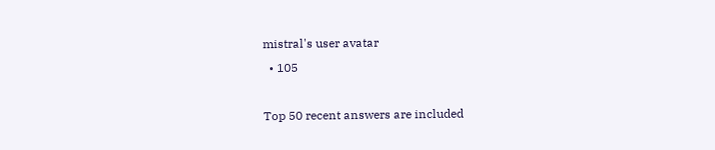mistral's user avatar
  • 105

Top 50 recent answers are included